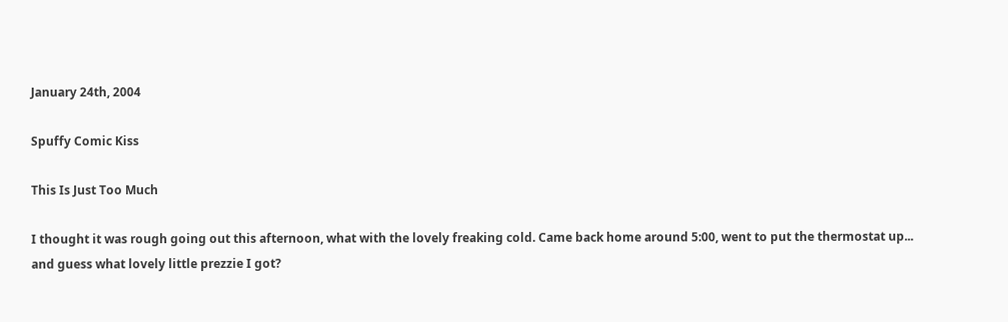January 24th, 2004

Spuffy Comic Kiss

This Is Just Too Much

I thought it was rough going out this afternoon, what with the lovely freaking cold. Came back home around 5:00, went to put the thermostat up... and guess what lovely little prezzie I got?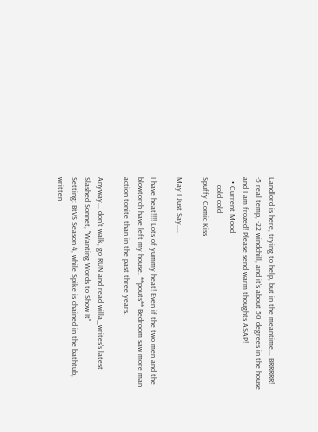Landlord is here, trying to help, but in the meantime... BRRRRR! -5 real temp, -22 windchill, and it's about 50 degrees in the house and I am frozed! Please send warm thoughts ASAP!
  • Current Mood
    cold cold
Spuffy Comic Kiss

May I Just Say....

I have heat!!!! Lots of yummy heat! Even if the two men and the blowtorch have left my house. **pouts** Bedroom saw more man action tonite than in the past three years.

Anyway... don't walk, go RUN and read willa_writes's latest Slashed Sonnet, "Wanting Words to Show It"
Setting: BtVS Season 4, while Spike is chained in the bathtub, written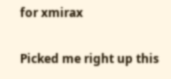for xmirax

Picked me right up this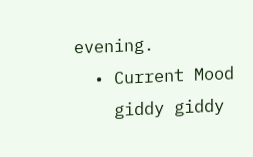evening.
  • Current Mood
    giddy giddy